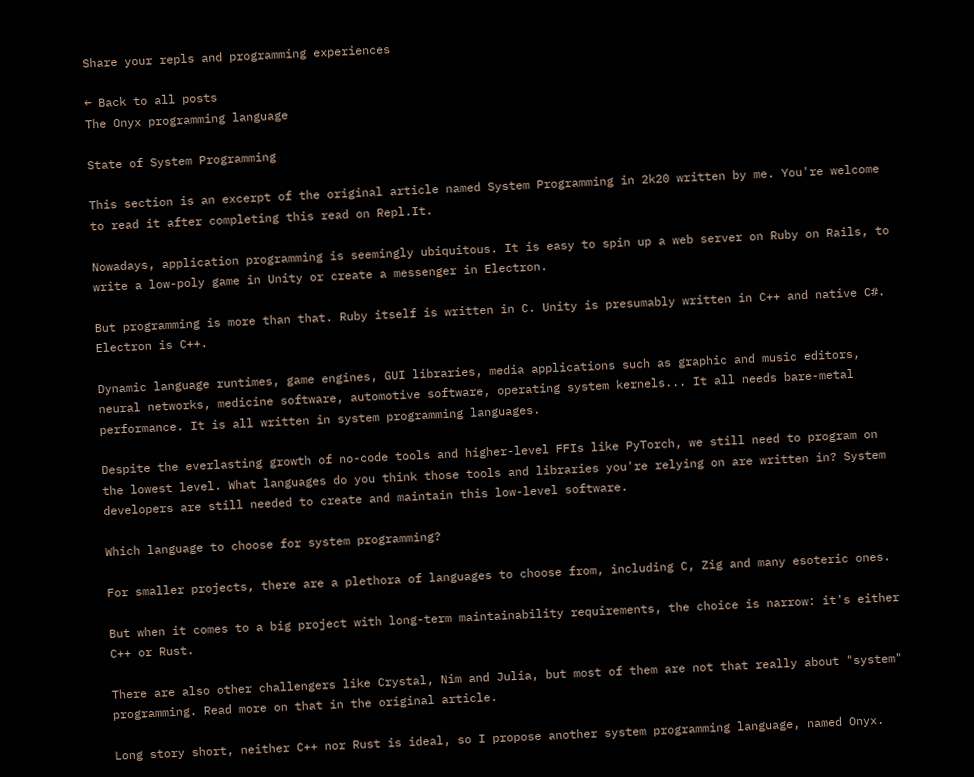Share your repls and programming experiences

← Back to all posts
The Onyx programming language

State of System Programming

This section is an excerpt of the original article named System Programming in 2k20 written by me. You're welcome to read it after completing this read on Repl.It.

Nowadays, application programming is seemingly ubiquitous. It is easy to spin up a web server on Ruby on Rails, to write a low-poly game in Unity or create a messenger in Electron.

But programming is more than that. Ruby itself is written in C. Unity is presumably written in C++ and native C#. Electron is C++.

Dynamic language runtimes, game engines, GUI libraries, media applications such as graphic and music editors, neural networks, medicine software, automotive software, operating system kernels... It all needs bare-metal performance. It is all written in system programming languages.

Despite the everlasting growth of no-code tools and higher-level FFIs like PyTorch, we still need to program on the lowest level. What languages do you think those tools and libraries you're relying on are written in? System developers are still needed to create and maintain this low-level software.

Which language to choose for system programming?

For smaller projects, there are a plethora of languages to choose from, including C, Zig and many esoteric ones.

But when it comes to a big project with long-term maintainability requirements, the choice is narrow: it's either C++ or Rust.

There are also other challengers like Crystal, Nim and Julia, but most of them are not that really about "system" programming. Read more on that in the original article.

Long story short, neither C++ nor Rust is ideal, so I propose another system programming language, named Onyx.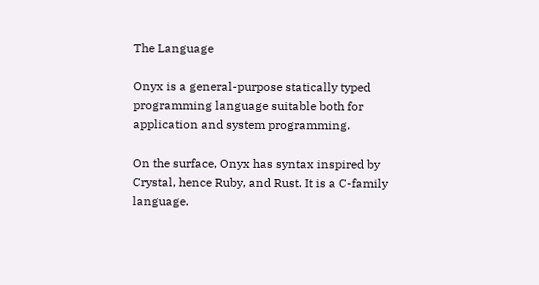The Language

Onyx is a general-purpose statically typed programming language suitable both for application and system programming.

On the surface, Onyx has syntax inspired by Crystal, hence Ruby, and Rust. It is a C-family language.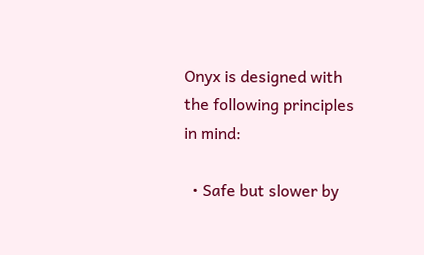Onyx is designed with the following principles in mind:

  • Safe but slower by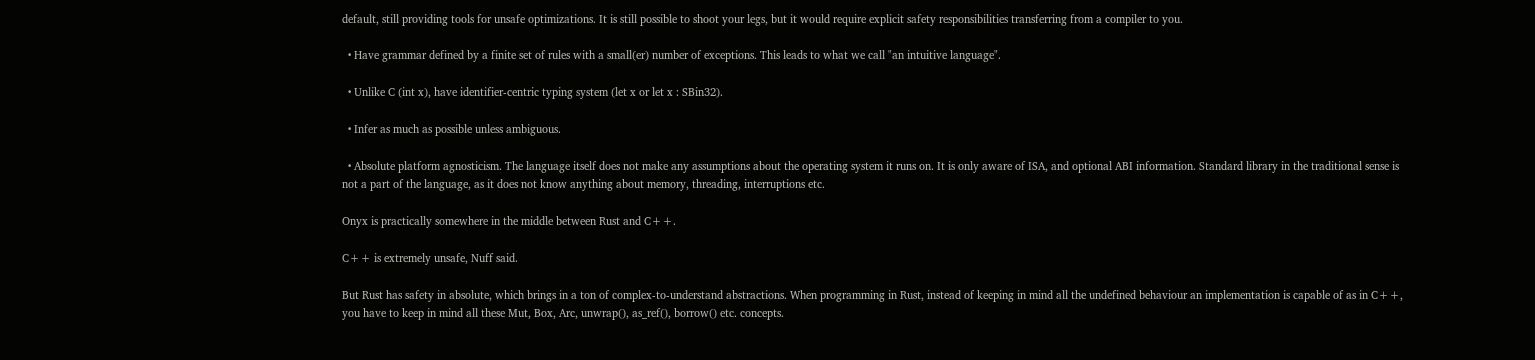default, still providing tools for unsafe optimizations. It is still possible to shoot your legs, but it would require explicit safety responsibilities transferring from a compiler to you.

  • Have grammar defined by a finite set of rules with a small(er) number of exceptions. This leads to what we call "an intuitive language".

  • Unlike C (int x), have identifier-centric typing system (let x or let x : SBin32).

  • Infer as much as possible unless ambiguous.

  • Absolute platform agnosticism. The language itself does not make any assumptions about the operating system it runs on. It is only aware of ISA, and optional ABI information. Standard library in the traditional sense is not a part of the language, as it does not know anything about memory, threading, interruptions etc.

Onyx is practically somewhere in the middle between Rust and C++.

C++ is extremely unsafe, Nuff said.

But Rust has safety in absolute, which brings in a ton of complex-to-understand abstractions. When programming in Rust, instead of keeping in mind all the undefined behaviour an implementation is capable of as in C++, you have to keep in mind all these Mut, Box, Arc, unwrap(), as_ref(), borrow() etc. concepts.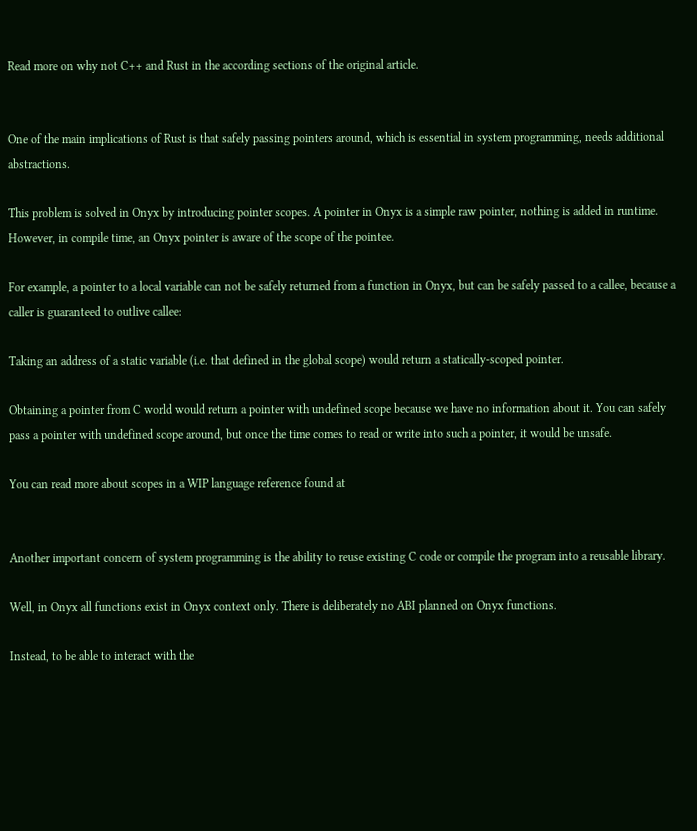Read more on why not C++ and Rust in the according sections of the original article.


One of the main implications of Rust is that safely passing pointers around, which is essential in system programming, needs additional abstractions.

This problem is solved in Onyx by introducing pointer scopes. A pointer in Onyx is a simple raw pointer, nothing is added in runtime. However, in compile time, an Onyx pointer is aware of the scope of the pointee.

For example, a pointer to a local variable can not be safely returned from a function in Onyx, but can be safely passed to a callee, because a caller is guaranteed to outlive callee:

Taking an address of a static variable (i.e. that defined in the global scope) would return a statically-scoped pointer.

Obtaining a pointer from C world would return a pointer with undefined scope because we have no information about it. You can safely pass a pointer with undefined scope around, but once the time comes to read or write into such a pointer, it would be unsafe.

You can read more about scopes in a WIP language reference found at


Another important concern of system programming is the ability to reuse existing C code or compile the program into a reusable library.

Well, in Onyx all functions exist in Onyx context only. There is deliberately no ABI planned on Onyx functions.

Instead, to be able to interact with the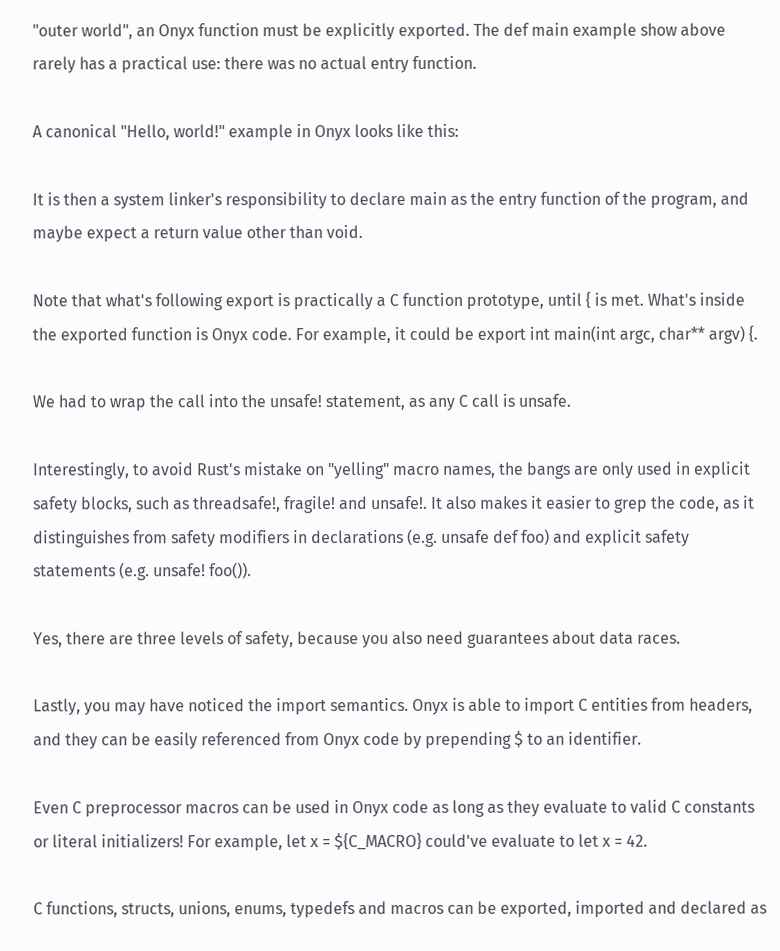"outer world", an Onyx function must be explicitly exported. The def main example show above rarely has a practical use: there was no actual entry function.

A canonical "Hello, world!" example in Onyx looks like this:

It is then a system linker's responsibility to declare main as the entry function of the program, and maybe expect a return value other than void.

Note that what's following export is practically a C function prototype, until { is met. What's inside the exported function is Onyx code. For example, it could be export int main(int argc, char** argv) {.

We had to wrap the call into the unsafe! statement, as any C call is unsafe.

Interestingly, to avoid Rust's mistake on "yelling" macro names, the bangs are only used in explicit safety blocks, such as threadsafe!, fragile! and unsafe!. It also makes it easier to grep the code, as it distinguishes from safety modifiers in declarations (e.g. unsafe def foo) and explicit safety statements (e.g. unsafe! foo()).

Yes, there are three levels of safety, because you also need guarantees about data races.

Lastly, you may have noticed the import semantics. Onyx is able to import C entities from headers, and they can be easily referenced from Onyx code by prepending $ to an identifier.

Even C preprocessor macros can be used in Onyx code as long as they evaluate to valid C constants or literal initializers! For example, let x = ${C_MACRO} could've evaluate to let x = 42.

C functions, structs, unions, enums, typedefs and macros can be exported, imported and declared as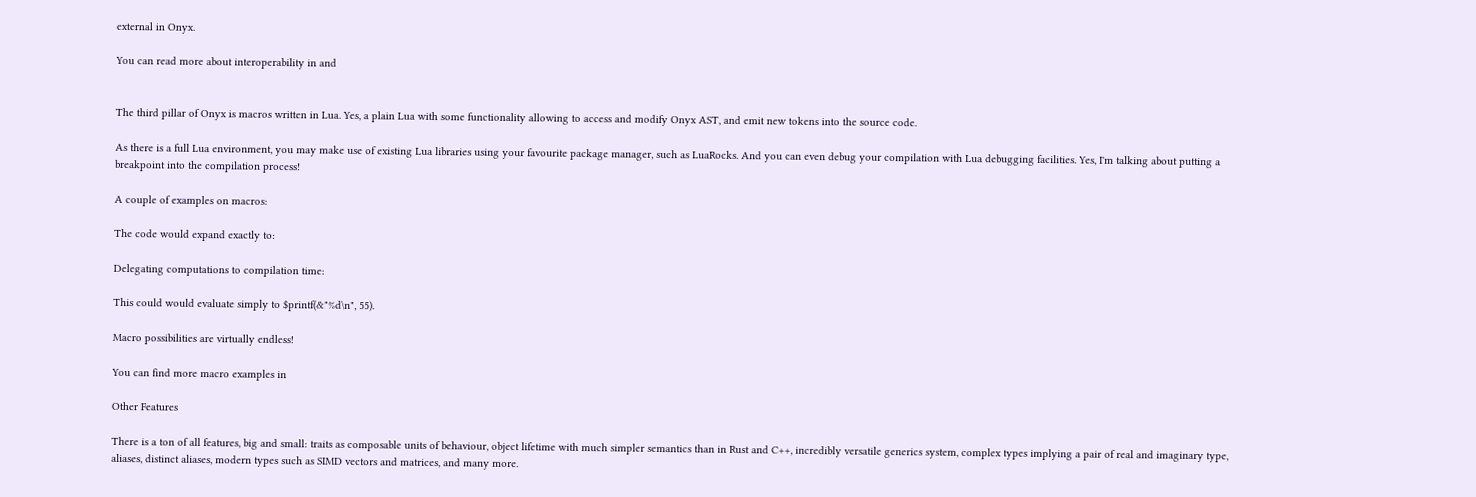external in Onyx.

You can read more about interoperability in and


The third pillar of Onyx is macros written in Lua. Yes, a plain Lua with some functionality allowing to access and modify Onyx AST, and emit new tokens into the source code.

As there is a full Lua environment, you may make use of existing Lua libraries using your favourite package manager, such as LuaRocks. And you can even debug your compilation with Lua debugging facilities. Yes, I'm talking about putting a breakpoint into the compilation process!

A couple of examples on macros:

The code would expand exactly to:

Delegating computations to compilation time:

This could would evaluate simply to $printf(&"%d\n", 55).

Macro possibilities are virtually endless!

You can find more macro examples in

Other Features

There is a ton of all features, big and small: traits as composable units of behaviour, object lifetime with much simpler semantics than in Rust and C++, incredibly versatile generics system, complex types implying a pair of real and imaginary type, aliases, distinct aliases, modern types such as SIMD vectors and matrices, and many more.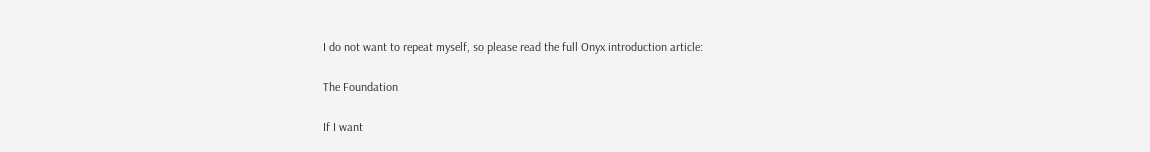I do not want to repeat myself, so please read the full Onyx introduction article:

The Foundation

If I want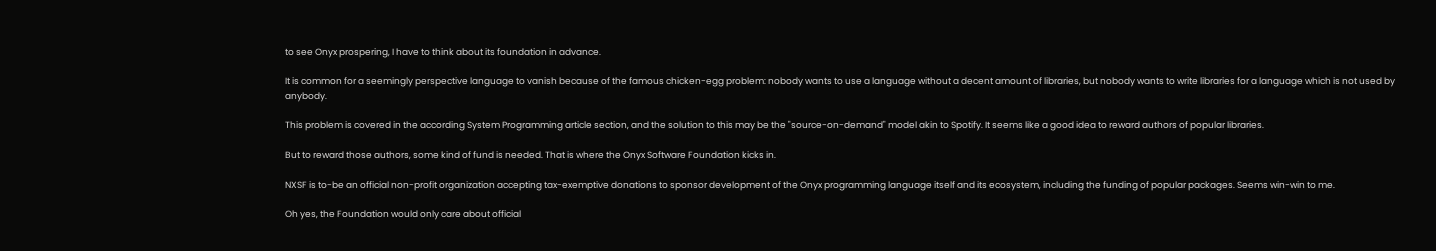to see Onyx prospering, I have to think about its foundation in advance.

It is common for a seemingly perspective language to vanish because of the famous chicken-egg problem: nobody wants to use a language without a decent amount of libraries, but nobody wants to write libraries for a language which is not used by anybody.

This problem is covered in the according System Programming article section, and the solution to this may be the "source-on-demand" model akin to Spotify. It seems like a good idea to reward authors of popular libraries.

But to reward those authors, some kind of fund is needed. That is where the Onyx Software Foundation kicks in.

NXSF is to-be an official non-profit organization accepting tax-exemptive donations to sponsor development of the Onyx programming language itself and its ecosystem, including the funding of popular packages. Seems win-win to me.

Oh yes, the Foundation would only care about official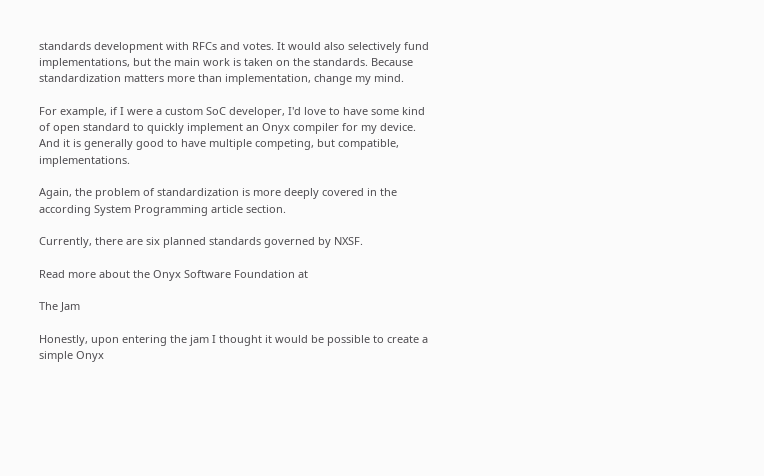standards development with RFCs and votes. It would also selectively fund implementations, but the main work is taken on the standards. Because standardization matters more than implementation, change my mind.

For example, if I were a custom SoC developer, I'd love to have some kind of open standard to quickly implement an Onyx compiler for my device. And it is generally good to have multiple competing, but compatible, implementations.

Again, the problem of standardization is more deeply covered in the according System Programming article section.

Currently, there are six planned standards governed by NXSF.

Read more about the Onyx Software Foundation at

The Jam

Honestly, upon entering the jam I thought it would be possible to create a simple Onyx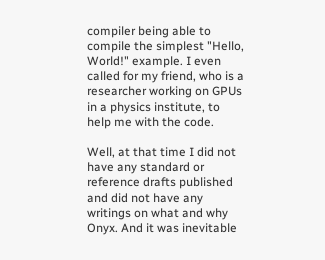compiler being able to compile the simplest "Hello, World!" example. I even called for my friend, who is a researcher working on GPUs in a physics institute, to help me with the code.

Well, at that time I did not have any standard or reference drafts published and did not have any writings on what and why Onyx. And it was inevitable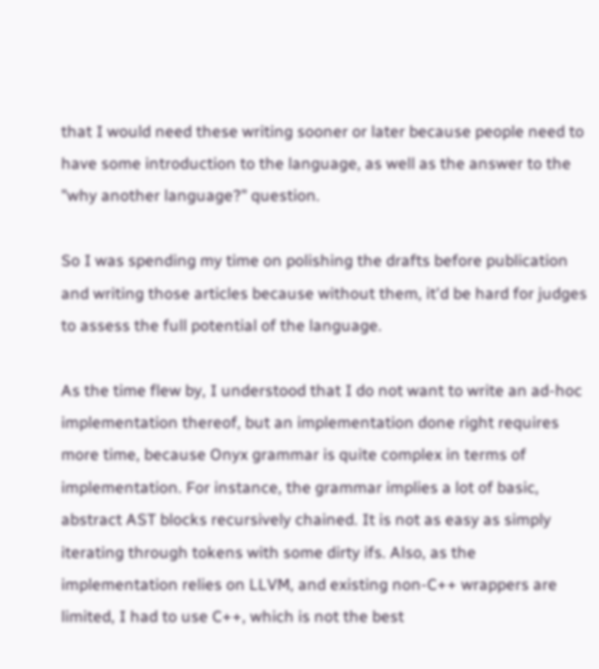that I would need these writing sooner or later because people need to have some introduction to the language, as well as the answer to the "why another language?" question.

So I was spending my time on polishing the drafts before publication and writing those articles because without them, it'd be hard for judges to assess the full potential of the language.

As the time flew by, I understood that I do not want to write an ad-hoc implementation thereof, but an implementation done right requires more time, because Onyx grammar is quite complex in terms of implementation. For instance, the grammar implies a lot of basic, abstract AST blocks recursively chained. It is not as easy as simply iterating through tokens with some dirty ifs. Also, as the implementation relies on LLVM, and existing non-C++ wrappers are limited, I had to use C++, which is not the best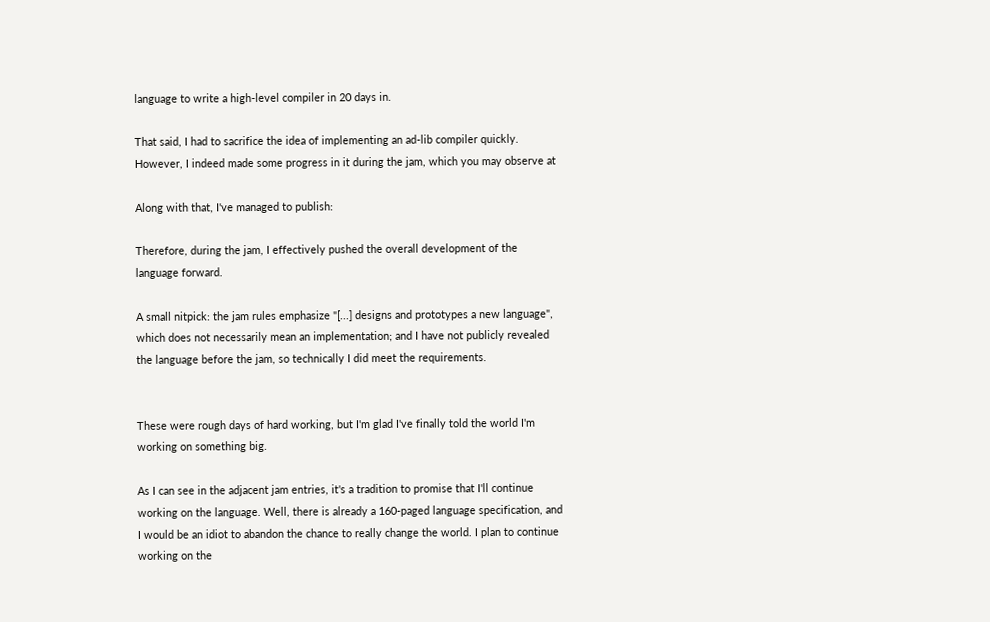language to write a high-level compiler in 20 days in.

That said, I had to sacrifice the idea of implementing an ad-lib compiler quickly. However, I indeed made some progress in it during the jam, which you may observe at

Along with that, I've managed to publish:

Therefore, during the jam, I effectively pushed the overall development of the language forward.

A small nitpick: the jam rules emphasize "[...] designs and prototypes a new language", which does not necessarily mean an implementation; and I have not publicly revealed the language before the jam, so technically I did meet the requirements.


These were rough days of hard working, but I'm glad I've finally told the world I'm working on something big.

As I can see in the adjacent jam entries, it's a tradition to promise that I'll continue working on the language. Well, there is already a 160-paged language specification, and I would be an idiot to abandon the chance to really change the world. I plan to continue working on the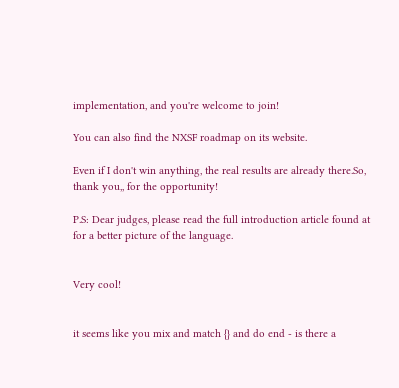implementation, and you're welcome to join!

You can also find the NXSF roadmap on its website.

Even if I don't win anything, the real results are already there.So, thank you,, for the opportunity!

P.S: Dear judges, please read the full introduction article found at for a better picture of the language.


Very cool!


it seems like you mix and match {} and do end - is there a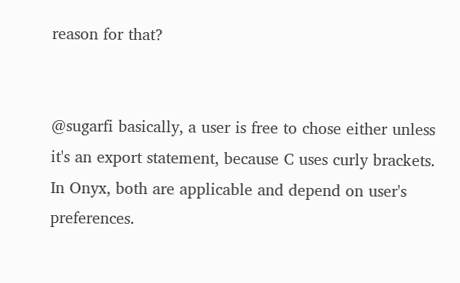reason for that?


@sugarfi basically, a user is free to chose either unless it's an export statement, because C uses curly brackets. In Onyx, both are applicable and depend on user's preferences.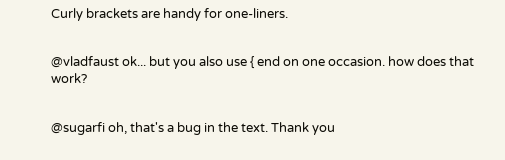Curly brackets are handy for one-liners.


@vladfaust ok... but you also use { end on one occasion. how does that work?


@sugarfi oh, that's a bug in the text. Thank you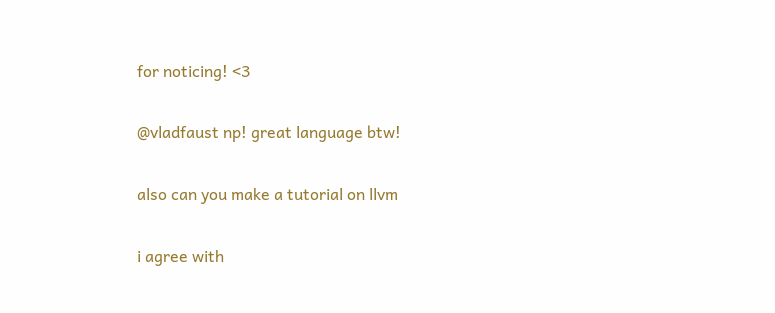for noticing! <3


@vladfaust np! great language btw!


also can you make a tutorial on llvm


i agree with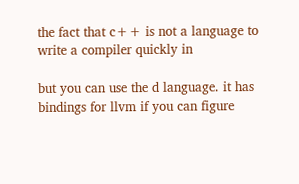the fact that c++ is not a language to write a compiler quickly in

but you can use the d language. it has bindings for llvm if you can figure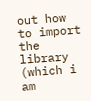out how to import the library (which i am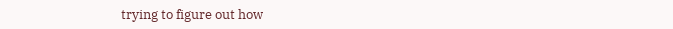trying to figure out how